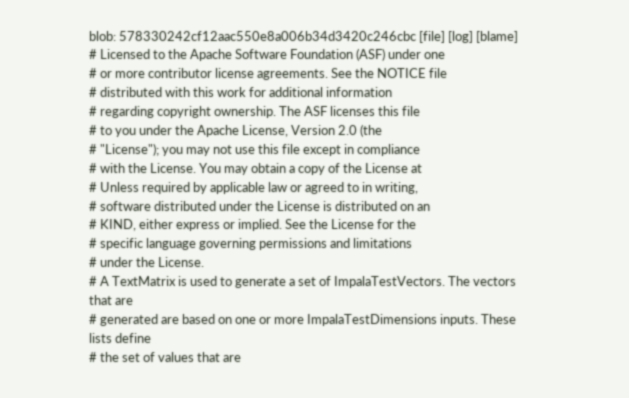blob: 578330242cf12aac550e8a006b34d3420c246cbc [file] [log] [blame]
# Licensed to the Apache Software Foundation (ASF) under one
# or more contributor license agreements. See the NOTICE file
# distributed with this work for additional information
# regarding copyright ownership. The ASF licenses this file
# to you under the Apache License, Version 2.0 (the
# "License"); you may not use this file except in compliance
# with the License. You may obtain a copy of the License at
# Unless required by applicable law or agreed to in writing,
# software distributed under the License is distributed on an
# KIND, either express or implied. See the License for the
# specific language governing permissions and limitations
# under the License.
# A TextMatrix is used to generate a set of ImpalaTestVectors. The vectors that are
# generated are based on one or more ImpalaTestDimensions inputs. These lists define
# the set of values that are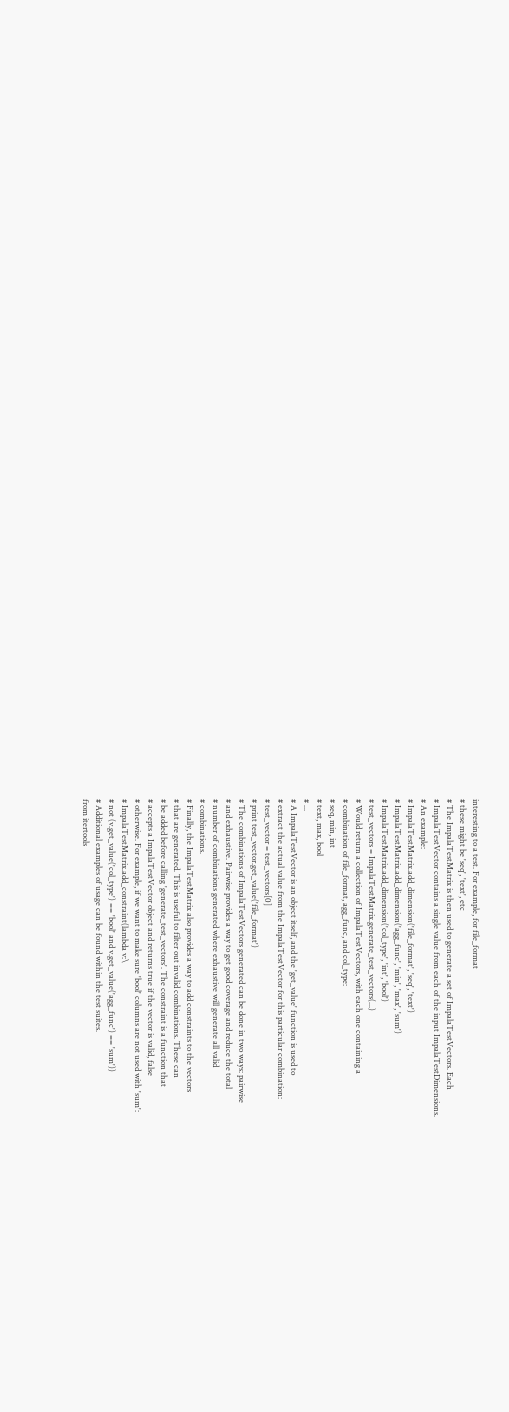interesting to a test. For example, for file_format
# these might be 'seq', 'text', etc
# The ImpalaTestMatrix is then used to generate a set of ImpalaTestVectors. Each
# ImpalaTestVector contains a single value from each of the input ImpalaTestDimensions.
# An example:
# ImpalaTestMatrix.add_dimension('file_format', 'seq', 'text')
# ImpalaTestMatrix.add_dimension('agg_func', 'min', 'max', 'sum')
# ImpalaTestMatrix.add_dimension('col_type', 'int', 'bool')
# test_vectors = ImpalaTestMatrix.generate_test_vectors(...)
# Would return a collection of ImpalaTestVectors, with each one containing a
# combination of file_format, agg_func, and col_type:
# seq, min, int
# text, max, bool
# ...
# A ImpalaTestVector is an object itself, and the 'get_value' function is used to
# extract the actual value from the ImpalaTestVector for this particular combination:
# test_vector = test_vectors[0]
# print test_vector.get_value('file_format')
# The combinations of ImpalaTestVectors generated can be done in two ways: pairwise
# and exhaustive. Pairwise provides a way to get good coverage and reduce the total
# number of combinations generated where exhaustive will generate all valid
# combinations.
# Finally, the ImpalaTestMatrix also provides a way to add constraints to the vectors
# that are generated. This is useful to filter out invalid combinations. These can
# be added before calling 'generate_test_vectors'. The constraint is a function that
# accepts a ImpalaTestVector object and returns true if the vector is valid, false
# otherwise. For example, if we want to make sure 'bool' columns are not used with 'sum':
# ImpalaTestMatrix.add_constraint(lambda v:\
# not (v.get_value('col_type') == 'bool' and v.get_value('agg_func') == 'sum'))
# Additional examples of usage can be found within the test suites.
from itertools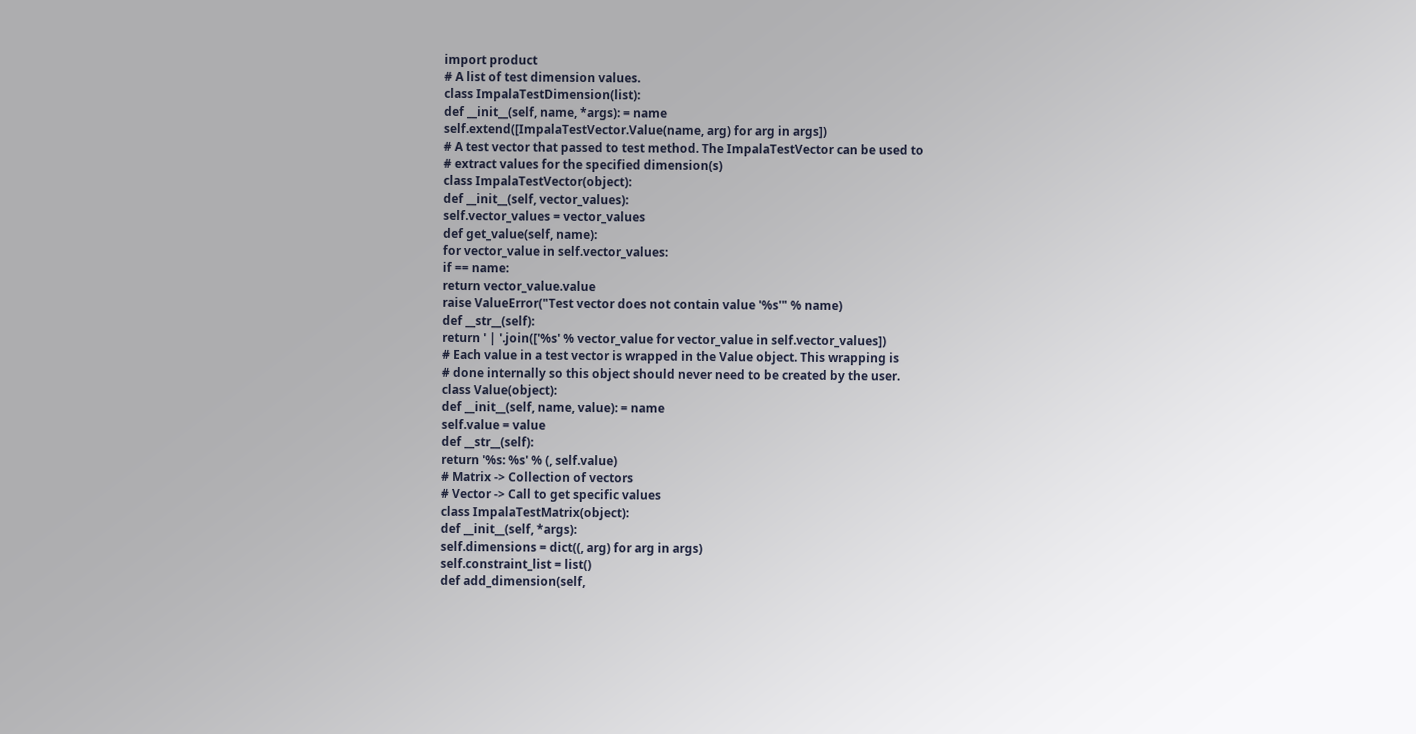import product
# A list of test dimension values.
class ImpalaTestDimension(list):
def __init__(self, name, *args): = name
self.extend([ImpalaTestVector.Value(name, arg) for arg in args])
# A test vector that passed to test method. The ImpalaTestVector can be used to
# extract values for the specified dimension(s)
class ImpalaTestVector(object):
def __init__(self, vector_values):
self.vector_values = vector_values
def get_value(self, name):
for vector_value in self.vector_values:
if == name:
return vector_value.value
raise ValueError("Test vector does not contain value '%s'" % name)
def __str__(self):
return ' | '.join(['%s' % vector_value for vector_value in self.vector_values])
# Each value in a test vector is wrapped in the Value object. This wrapping is
# done internally so this object should never need to be created by the user.
class Value(object):
def __init__(self, name, value): = name
self.value = value
def __str__(self):
return '%s: %s' % (, self.value)
# Matrix -> Collection of vectors
# Vector -> Call to get specific values
class ImpalaTestMatrix(object):
def __init__(self, *args):
self.dimensions = dict((, arg) for arg in args)
self.constraint_list = list()
def add_dimension(self,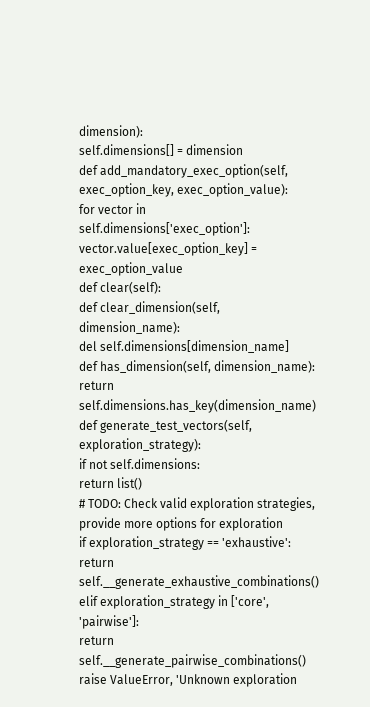dimension):
self.dimensions[] = dimension
def add_mandatory_exec_option(self, exec_option_key, exec_option_value):
for vector in self.dimensions['exec_option']:
vector.value[exec_option_key] = exec_option_value
def clear(self):
def clear_dimension(self, dimension_name):
del self.dimensions[dimension_name]
def has_dimension(self, dimension_name):
return self.dimensions.has_key(dimension_name)
def generate_test_vectors(self, exploration_strategy):
if not self.dimensions:
return list()
# TODO: Check valid exploration strategies, provide more options for exploration
if exploration_strategy == 'exhaustive':
return self.__generate_exhaustive_combinations()
elif exploration_strategy in ['core', 'pairwise']:
return self.__generate_pairwise_combinations()
raise ValueError, 'Unknown exploration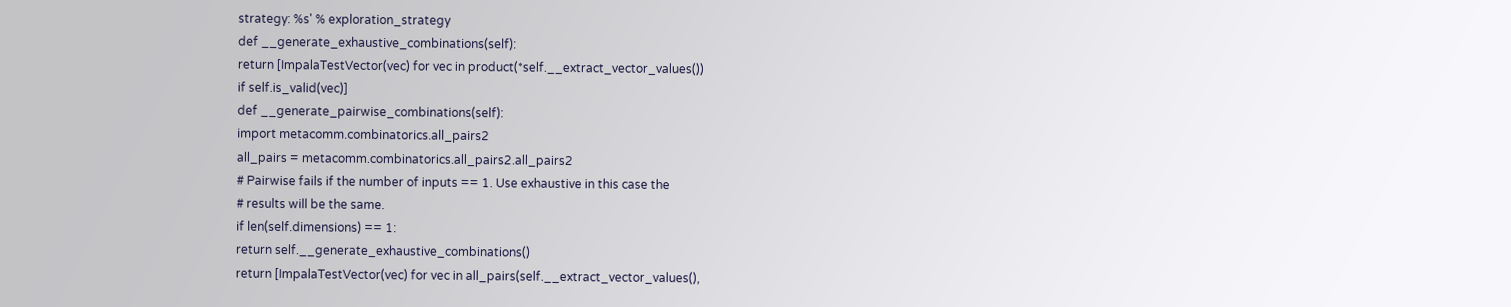strategy: %s' % exploration_strategy
def __generate_exhaustive_combinations(self):
return [ImpalaTestVector(vec) for vec in product(*self.__extract_vector_values())
if self.is_valid(vec)]
def __generate_pairwise_combinations(self):
import metacomm.combinatorics.all_pairs2
all_pairs = metacomm.combinatorics.all_pairs2.all_pairs2
# Pairwise fails if the number of inputs == 1. Use exhaustive in this case the
# results will be the same.
if len(self.dimensions) == 1:
return self.__generate_exhaustive_combinations()
return [ImpalaTestVector(vec) for vec in all_pairs(self.__extract_vector_values(),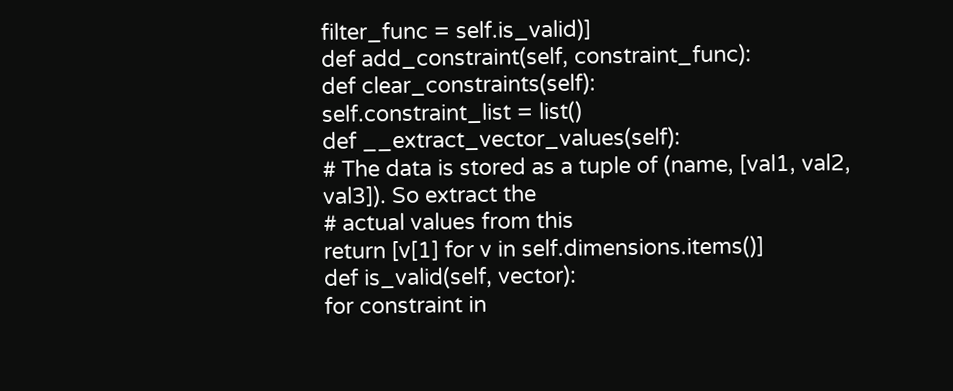filter_func = self.is_valid)]
def add_constraint(self, constraint_func):
def clear_constraints(self):
self.constraint_list = list()
def __extract_vector_values(self):
# The data is stored as a tuple of (name, [val1, val2, val3]). So extract the
# actual values from this
return [v[1] for v in self.dimensions.items()]
def is_valid(self, vector):
for constraint in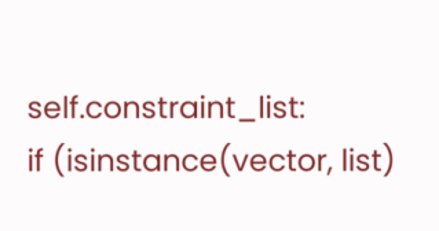self.constraint_list:
if (isinstance(vector, list)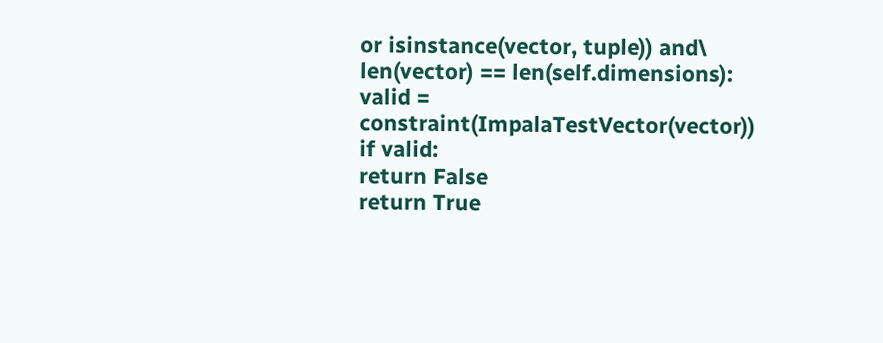or isinstance(vector, tuple)) and\
len(vector) == len(self.dimensions):
valid = constraint(ImpalaTestVector(vector))
if valid:
return False
return True